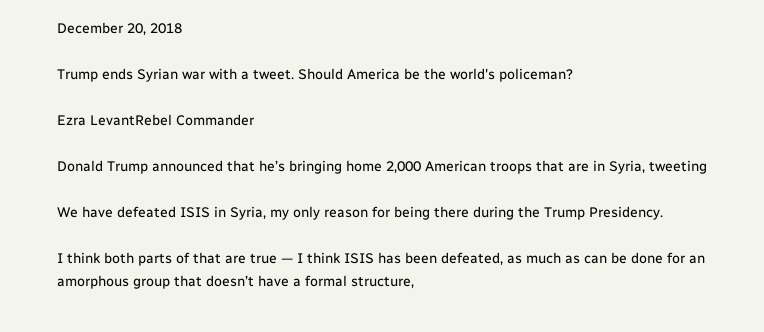December 20, 2018

Trump ends Syrian war with a tweet. Should America be the world's policeman?

Ezra LevantRebel Commander

Donald Trump announced that he’s bringing home 2,000 American troops that are in Syria, tweeting

We have defeated ISIS in Syria, my only reason for being there during the Trump Presidency.

I think both parts of that are true — I think ISIS has been defeated, as much as can be done for an amorphous group that doesn’t have a formal structure,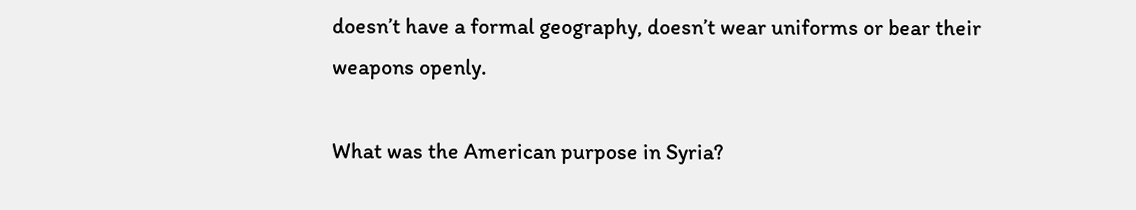doesn’t have a formal geography, doesn’t wear uniforms or bear their weapons openly.

What was the American purpose in Syria?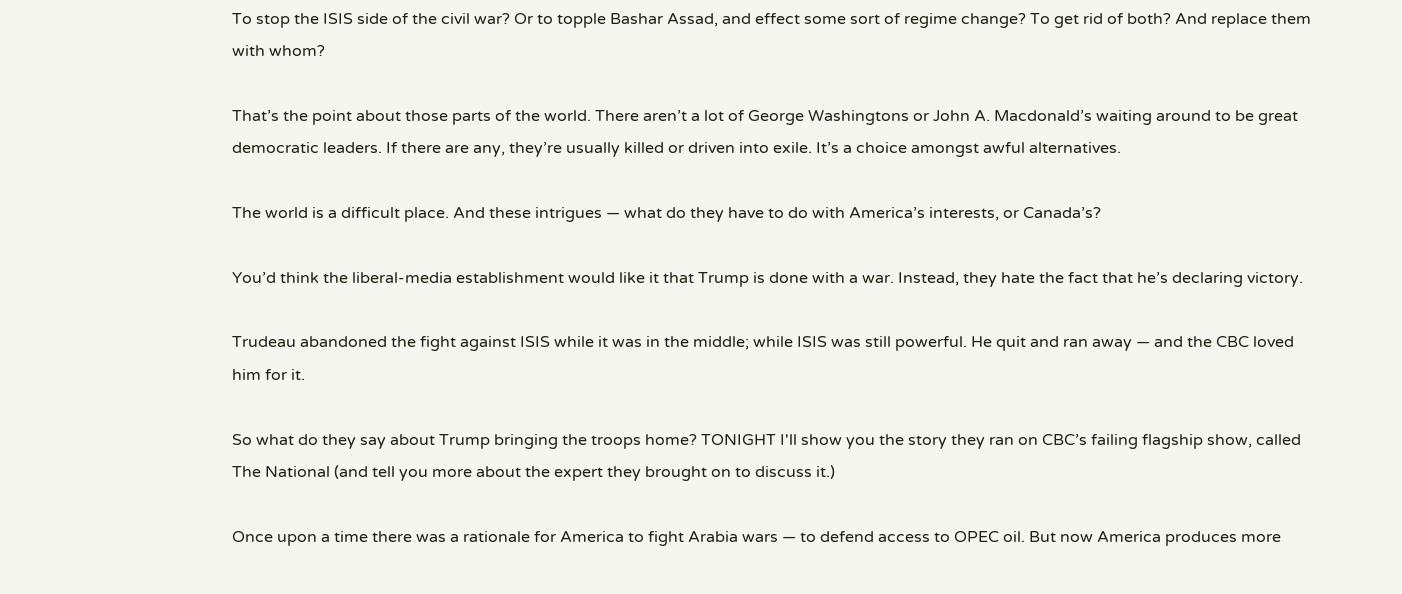To stop the ISIS side of the civil war? Or to topple Bashar Assad, and effect some sort of regime change? To get rid of both? And replace them with whom?

That’s the point about those parts of the world. There aren’t a lot of George Washingtons or John A. Macdonald’s waiting around to be great democratic leaders. If there are any, they’re usually killed or driven into exile. It’s a choice amongst awful alternatives.

The world is a difficult place. And these intrigues — what do they have to do with America’s interests, or Canada’s?

You’d think the liberal-media establishment would like it that Trump is done with a war. Instead, they hate the fact that he’s declaring victory.

Trudeau abandoned the fight against ISIS while it was in the middle; while ISIS was still powerful. He quit and ran away — and the CBC loved him for it.

So what do they say about Trump bringing the troops home? TONIGHT I'll show you the story they ran on CBC’s failing flagship show, called The National (and tell you more about the expert they brought on to discuss it.)

Once upon a time there was a rationale for America to fight Arabia wars — to defend access to OPEC oil. But now America produces more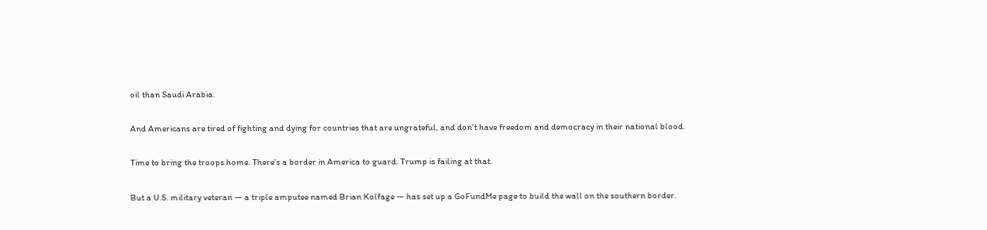oil than Saudi Arabia.

And Americans are tired of fighting and dying for countries that are ungrateful, and don’t have freedom and democracy in their national blood.

Time to bring the troops home. There’s a border in America to guard. Trump is failing at that.

But a U.S. military veteran — a triple amputee named Brian Kolfage — has set up a GoFundMe page to build the wall on the southern border.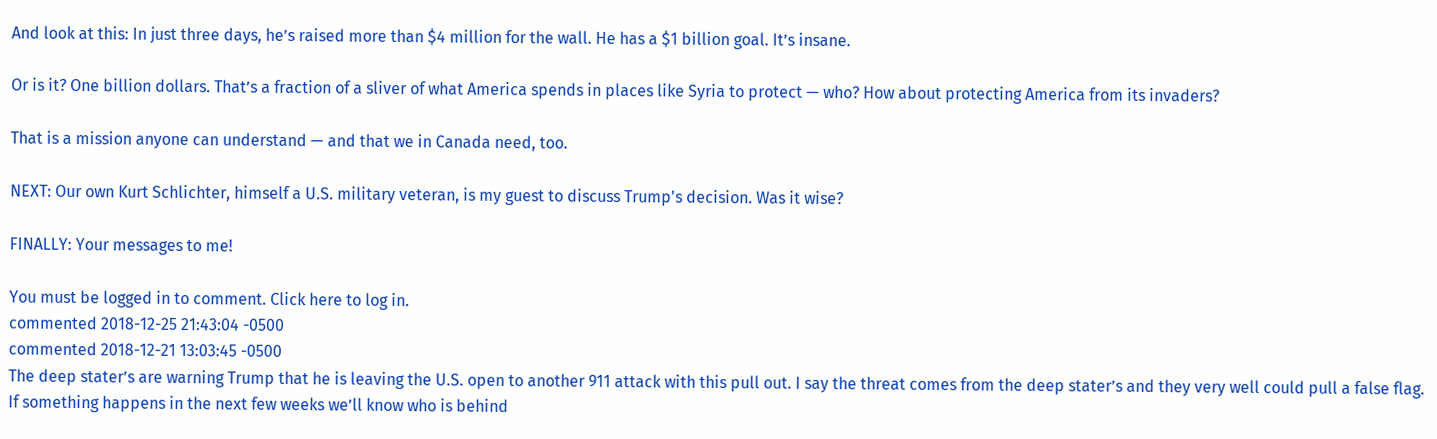And look at this: In just three days, he’s raised more than $4 million for the wall. He has a $1 billion goal. It’s insane.

Or is it? One billion dollars. That’s a fraction of a sliver of what America spends in places like Syria to protect — who? How about protecting America from its invaders?

That is a mission anyone can understand — and that we in Canada need, too.

NEXT: Our own Kurt Schlichter, himself a U.S. military veteran, is my guest to discuss Trump's decision. Was it wise?

FINALLY: Your messages to me!

You must be logged in to comment. Click here to log in.
commented 2018-12-25 21:43:04 -0500
commented 2018-12-21 13:03:45 -0500
The deep stater’s are warning Trump that he is leaving the U.S. open to another 911 attack with this pull out. I say the threat comes from the deep stater’s and they very well could pull a false flag. If something happens in the next few weeks we’ll know who is behind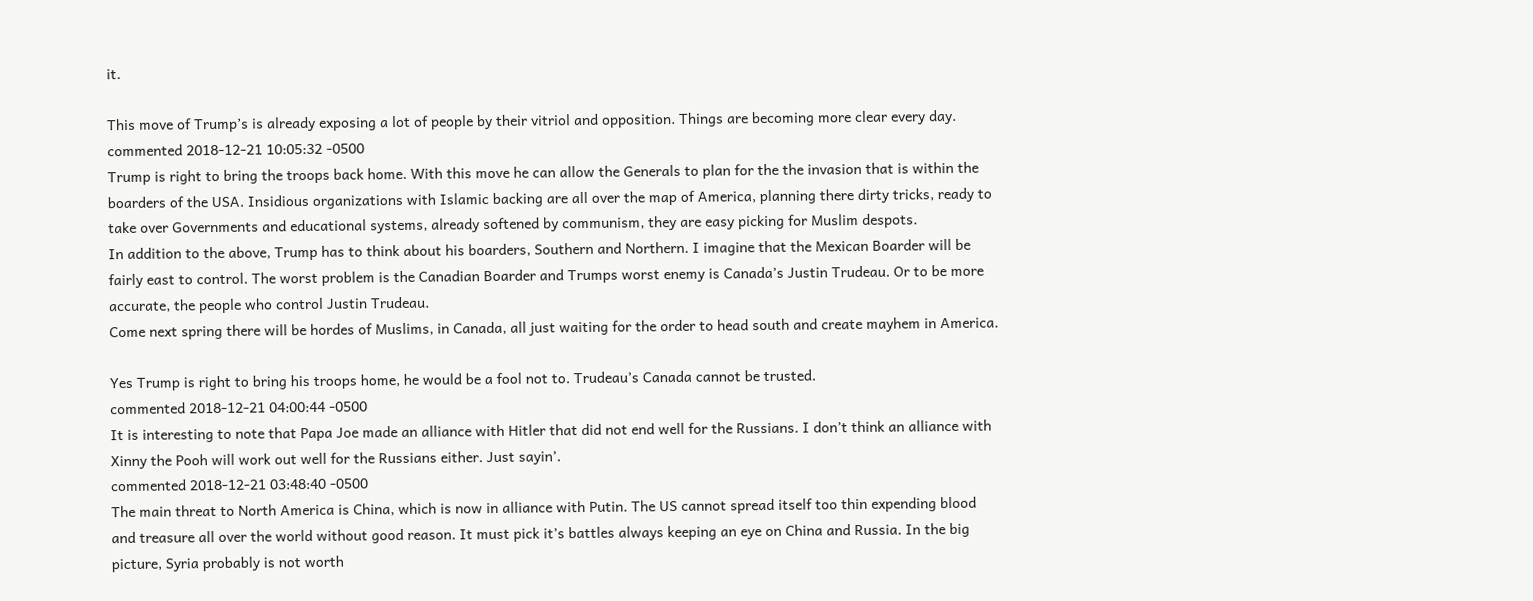it.

This move of Trump’s is already exposing a lot of people by their vitriol and opposition. Things are becoming more clear every day.
commented 2018-12-21 10:05:32 -0500
Trump is right to bring the troops back home. With this move he can allow the Generals to plan for the the invasion that is within the boarders of the USA. Insidious organizations with Islamic backing are all over the map of America, planning there dirty tricks, ready to take over Governments and educational systems, already softened by communism, they are easy picking for Muslim despots.
In addition to the above, Trump has to think about his boarders, Southern and Northern. I imagine that the Mexican Boarder will be fairly east to control. The worst problem is the Canadian Boarder and Trumps worst enemy is Canada’s Justin Trudeau. Or to be more accurate, the people who control Justin Trudeau.
Come next spring there will be hordes of Muslims, in Canada, all just waiting for the order to head south and create mayhem in America.

Yes Trump is right to bring his troops home, he would be a fool not to. Trudeau’s Canada cannot be trusted.
commented 2018-12-21 04:00:44 -0500
It is interesting to note that Papa Joe made an alliance with Hitler that did not end well for the Russians. I don’t think an alliance with Xinny the Pooh will work out well for the Russians either. Just sayin’.
commented 2018-12-21 03:48:40 -0500
The main threat to North America is China, which is now in alliance with Putin. The US cannot spread itself too thin expending blood and treasure all over the world without good reason. It must pick it’s battles always keeping an eye on China and Russia. In the big picture, Syria probably is not worth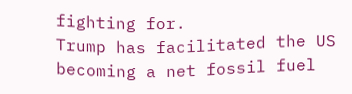fighting for.
Trump has facilitated the US becoming a net fossil fuel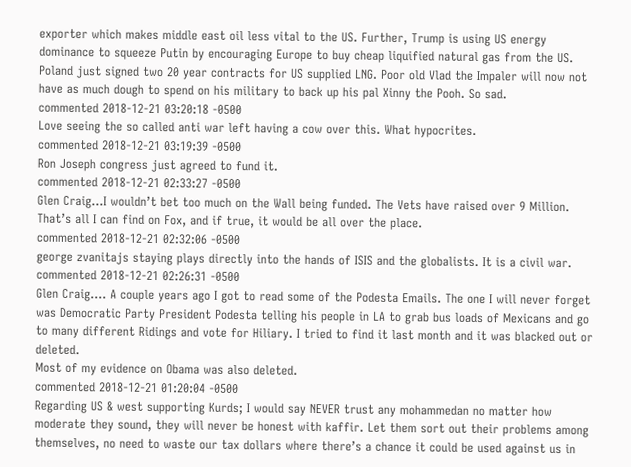exporter which makes middle east oil less vital to the US. Further, Trump is using US energy dominance to squeeze Putin by encouraging Europe to buy cheap liquified natural gas from the US. Poland just signed two 20 year contracts for US supplied LNG. Poor old Vlad the Impaler will now not have as much dough to spend on his military to back up his pal Xinny the Pooh. So sad.
commented 2018-12-21 03:20:18 -0500
Love seeing the so called anti war left having a cow over this. What hypocrites.
commented 2018-12-21 03:19:39 -0500
Ron Joseph congress just agreed to fund it.
commented 2018-12-21 02:33:27 -0500
Glen Craig…I wouldn’t bet too much on the Wall being funded. The Vets have raised over 9 Million. That’s all I can find on Fox, and if true, it would be all over the place.
commented 2018-12-21 02:32:06 -0500
george zvanitajs staying plays directly into the hands of ISIS and the globalists. It is a civil war.
commented 2018-12-21 02:26:31 -0500
Glen Craig…. A couple years ago I got to read some of the Podesta Emails. The one I will never forget was Democratic Party President Podesta telling his people in LA to grab bus loads of Mexicans and go to many different Ridings and vote for Hiliary. I tried to find it last month and it was blacked out or deleted.
Most of my evidence on Obama was also deleted.
commented 2018-12-21 01:20:04 -0500
Regarding US & west supporting Kurds; I would say NEVER trust any mohammedan no matter how moderate they sound, they will never be honest with kaffir. Let them sort out their problems among themselves, no need to waste our tax dollars where there’s a chance it could be used against us in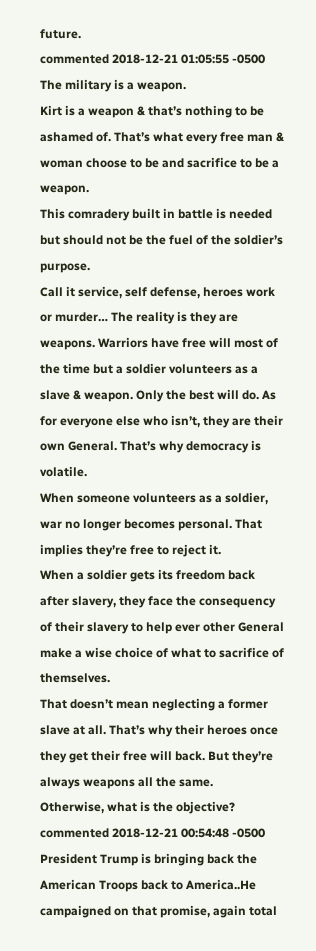future.
commented 2018-12-21 01:05:55 -0500
The military is a weapon.
Kirt is a weapon & that’s nothing to be ashamed of. That’s what every free man & woman choose to be and sacrifice to be a weapon.
This comradery built in battle is needed but should not be the fuel of the soldier’s purpose.
Call it service, self defense, heroes work or murder… The reality is they are weapons. Warriors have free will most of the time but a soldier volunteers as a slave & weapon. Only the best will do. As for everyone else who isn’t, they are their own General. That’s why democracy is volatile.
When someone volunteers as a soldier, war no longer becomes personal. That implies they’re free to reject it.
When a soldier gets its freedom back after slavery, they face the consequency of their slavery to help ever other General make a wise choice of what to sacrifice of themselves.
That doesn’t mean neglecting a former slave at all. That’s why their heroes once they get their free will back. But they’re always weapons all the same.
Otherwise, what is the objective?
commented 2018-12-21 00:54:48 -0500
President Trump is bringing back the American Troops back to America..He campaigned on that promise, again total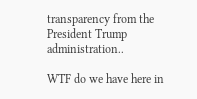transparency from the President Trump administration..

WTF do we have here in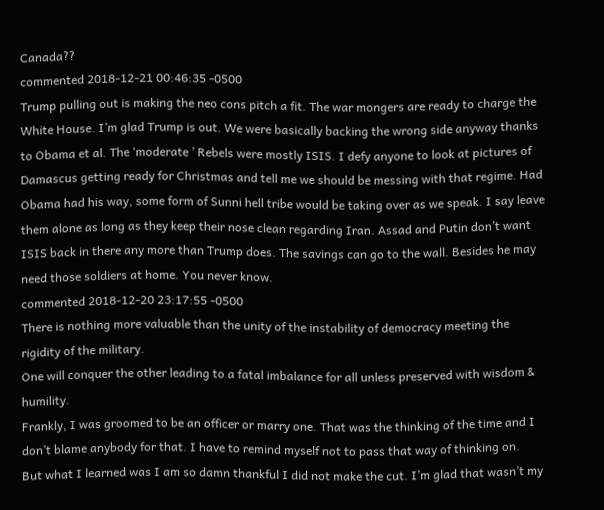Canada??
commented 2018-12-21 00:46:35 -0500
Trump pulling out is making the neo cons pitch a fit. The war mongers are ready to charge the White House. I’m glad Trump is out. We were basically backing the wrong side anyway thanks to Obama et al. The ‘moderate ’ Rebels were mostly ISIS. I defy anyone to look at pictures of Damascus getting ready for Christmas and tell me we should be messing with that regime. Had Obama had his way, some form of Sunni hell tribe would be taking over as we speak. I say leave them alone as long as they keep their nose clean regarding Iran. Assad and Putin don’t want ISIS back in there any more than Trump does. The savings can go to the wall. Besides he may need those soldiers at home. You never know.
commented 2018-12-20 23:17:55 -0500
There is nothing more valuable than the unity of the instability of democracy meeting the rigidity of the military.
One will conquer the other leading to a fatal imbalance for all unless preserved with wisdom & humility.
Frankly, I was groomed to be an officer or marry one. That was the thinking of the time and I don’t blame anybody for that. I have to remind myself not to pass that way of thinking on.
But what I learned was I am so damn thankful I did not make the cut. I’m glad that wasn’t my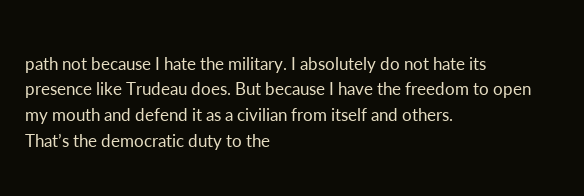path not because I hate the military. I absolutely do not hate its presence like Trudeau does. But because I have the freedom to open my mouth and defend it as a civilian from itself and others.
That’s the democratic duty to the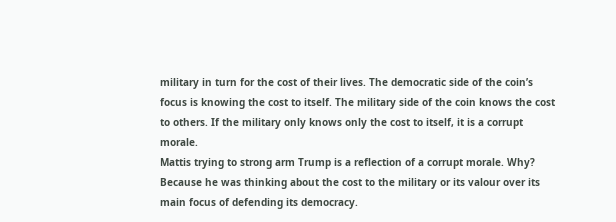military in turn for the cost of their lives. The democratic side of the coin’s focus is knowing the cost to itself. The military side of the coin knows the cost to others. If the military only knows only the cost to itself, it is a corrupt morale.
Mattis trying to strong arm Trump is a reflection of a corrupt morale. Why? Because he was thinking about the cost to the military or its valour over its main focus of defending its democracy.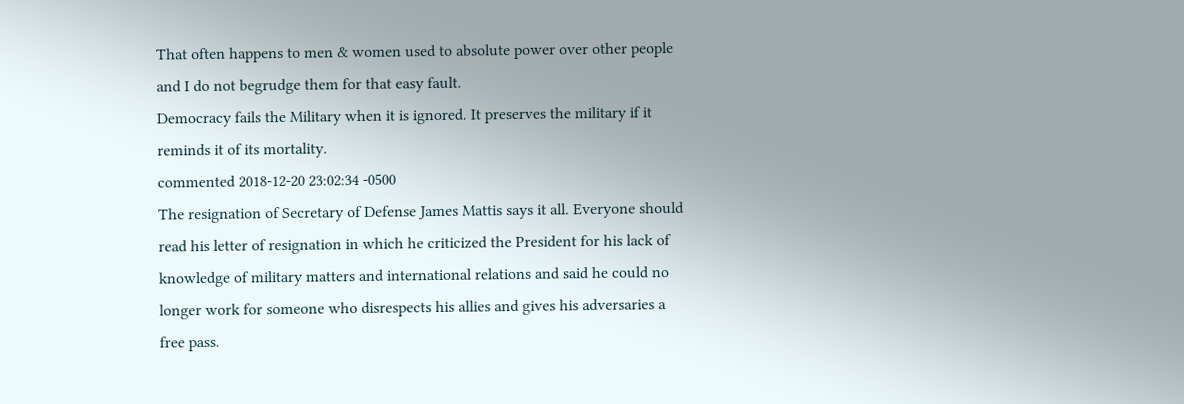That often happens to men & women used to absolute power over other people and I do not begrudge them for that easy fault.
Democracy fails the Military when it is ignored. It preserves the military if it reminds it of its mortality.
commented 2018-12-20 23:02:34 -0500
The resignation of Secretary of Defense James Mattis says it all. Everyone should read his letter of resignation in which he criticized the President for his lack of knowledge of military matters and international relations and said he could no longer work for someone who disrespects his allies and gives his adversaries a free pass.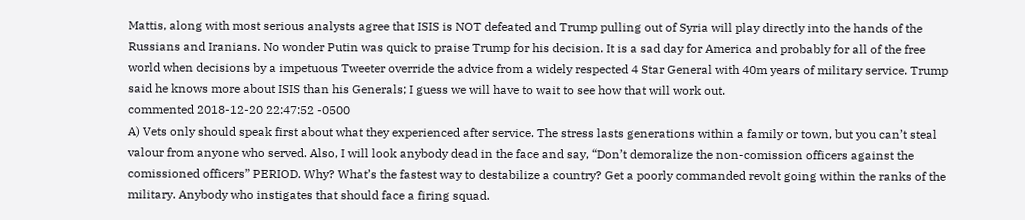Mattis, along with most serious analysts agree that ISIS is NOT defeated and Trump pulling out of Syria will play directly into the hands of the Russians and Iranians. No wonder Putin was quick to praise Trump for his decision. It is a sad day for America and probably for all of the free world when decisions by a impetuous Tweeter override the advice from a widely respected 4 Star General with 40m years of military service. Trump said he knows more about ISIS than his Generals; I guess we will have to wait to see how that will work out.
commented 2018-12-20 22:47:52 -0500
A) Vets only should speak first about what they experienced after service. The stress lasts generations within a family or town, but you can’t steal valour from anyone who served. Also, I will look anybody dead in the face and say, “Don’t demoralize the non-comission officers against the comissioned officers” PERIOD. Why? What’s the fastest way to destabilize a country? Get a poorly commanded revolt going within the ranks of the military. Anybody who instigates that should face a firing squad.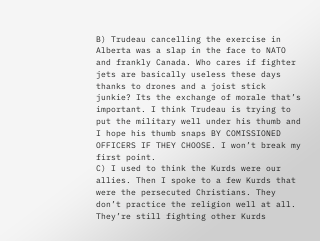B) Trudeau cancelling the exercise in Alberta was a slap in the face to NATO and frankly Canada. Who cares if fighter jets are basically useless these days thanks to drones and a joist stick junkie? Its the exchange of morale that’s important. I think Trudeau is trying to put the military well under his thumb and I hope his thumb snaps BY COMISSIONED OFFICERS IF THEY CHOOSE. I won’t break my first point.
C) I used to think the Kurds were our allies. Then I spoke to a few Kurds that were the persecuted Christians. They don’t practice the religion well at all. They’re still fighting other Kurds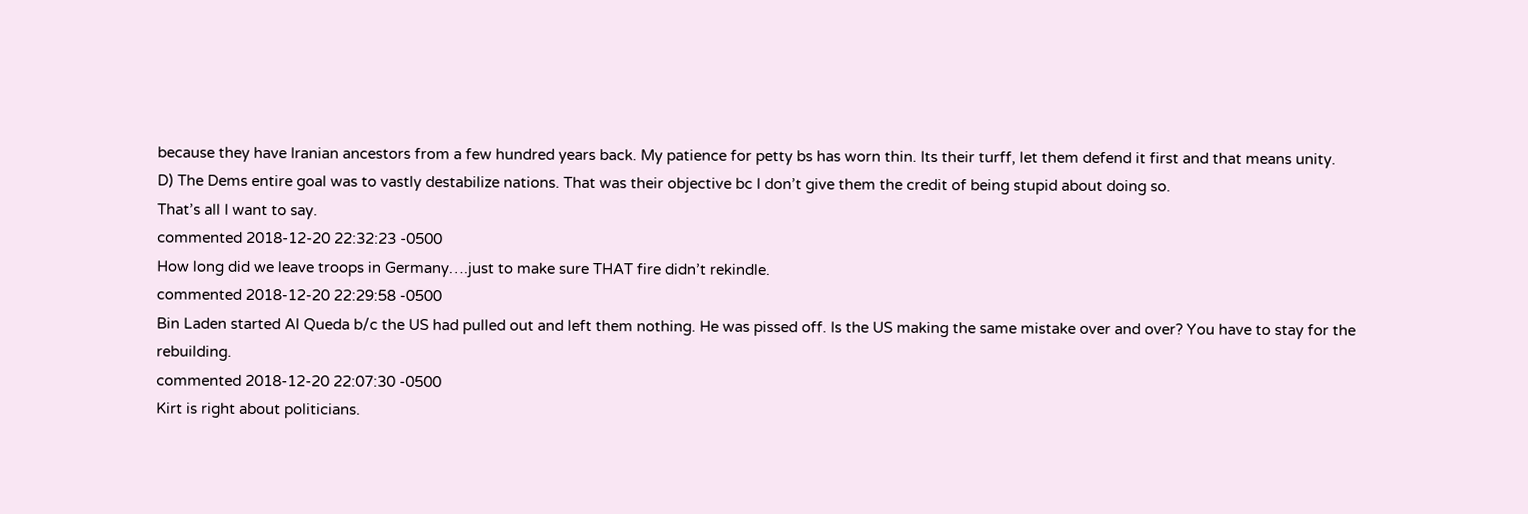because they have Iranian ancestors from a few hundred years back. My patience for petty bs has worn thin. Its their turff, let them defend it first and that means unity.
D) The Dems entire goal was to vastly destabilize nations. That was their objective bc I don’t give them the credit of being stupid about doing so.
That’s all I want to say.
commented 2018-12-20 22:32:23 -0500
How long did we leave troops in Germany….just to make sure THAT fire didn’t rekindle.
commented 2018-12-20 22:29:58 -0500
Bin Laden started Al Queda b/c the US had pulled out and left them nothing. He was pissed off. Is the US making the same mistake over and over? You have to stay for the rebuilding.
commented 2018-12-20 22:07:30 -0500
Kirt is right about politicians.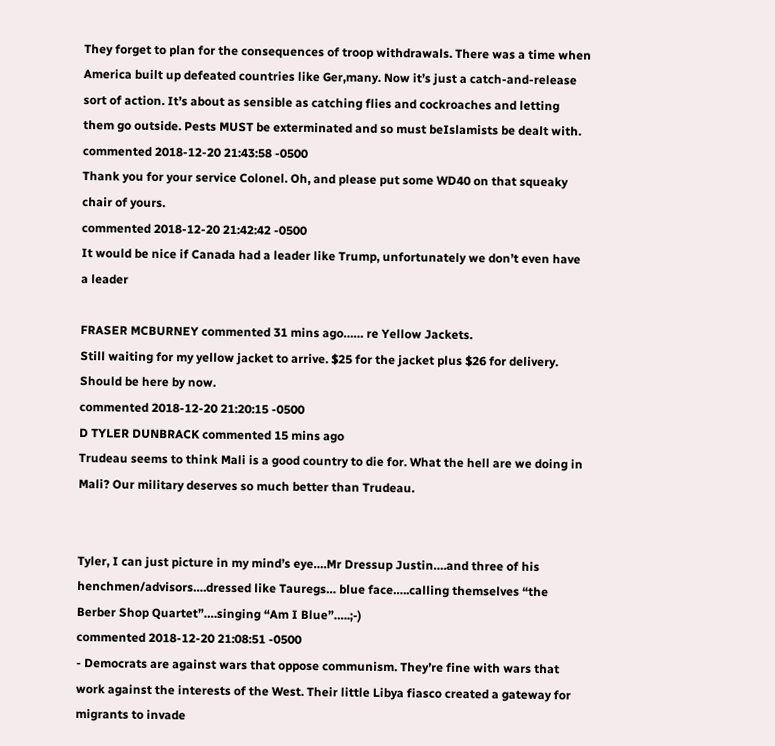They forget to plan for the consequences of troop withdrawals. There was a time when America built up defeated countries like Ger,many. Now it’s just a catch-and-release sort of action. It’s about as sensible as catching flies and cockroaches and letting them go outside. Pests MUST be exterminated and so must beIslamists be dealt with.
commented 2018-12-20 21:43:58 -0500
Thank you for your service Colonel. Oh, and please put some WD40 on that squeaky chair of yours.
commented 2018-12-20 21:42:42 -0500
It would be nice if Canada had a leader like Trump, unfortunately we don’t even have a leader

FRASER MCBURNEY commented 31 mins ago…… re Yellow Jackets.
Still waiting for my yellow jacket to arrive. $25 for the jacket plus $26 for delivery. Should be here by now.
commented 2018-12-20 21:20:15 -0500
D TYLER DUNBRACK commented 15 mins ago
Trudeau seems to think Mali is a good country to die for. What the hell are we doing in Mali? Our military deserves so much better than Trudeau.


Tyler, I can just picture in my mind’s eye….Mr Dressup Justin….and three of his henchmen/advisors….dressed like Tauregs… blue face…..calling themselves “the Berber Shop Quartet”….singing “Am I Blue”…..;-)
commented 2018-12-20 21:08:51 -0500
- Democrats are against wars that oppose communism. They’re fine with wars that work against the interests of the West. Their little Libya fiasco created a gateway for migrants to invade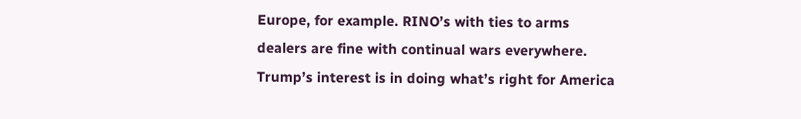Europe, for example. RINO’s with ties to arms dealers are fine with continual wars everywhere. Trump’s interest is in doing what’s right for America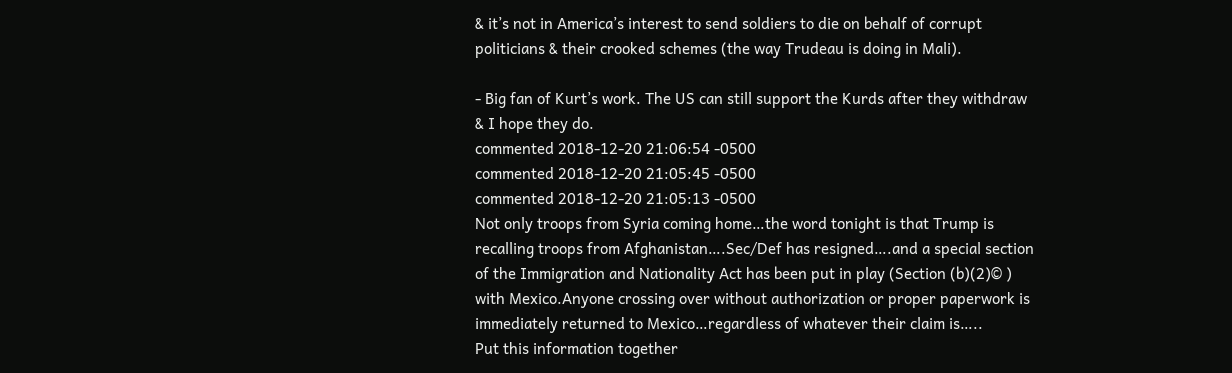& it’s not in America’s interest to send soldiers to die on behalf of corrupt politicians & their crooked schemes (the way Trudeau is doing in Mali).

- Big fan of Kurt’s work. The US can still support the Kurds after they withdraw & I hope they do.
commented 2018-12-20 21:06:54 -0500
commented 2018-12-20 21:05:45 -0500
commented 2018-12-20 21:05:13 -0500
Not only troops from Syria coming home…the word tonight is that Trump is recalling troops from Afghanistan….Sec/Def has resigned….and a special section of the Immigration and Nationality Act has been put in play (Section (b)(2)© ) with Mexico.Anyone crossing over without authorization or proper paperwork is immediately returned to Mexico…regardless of whatever their claim is…..
Put this information together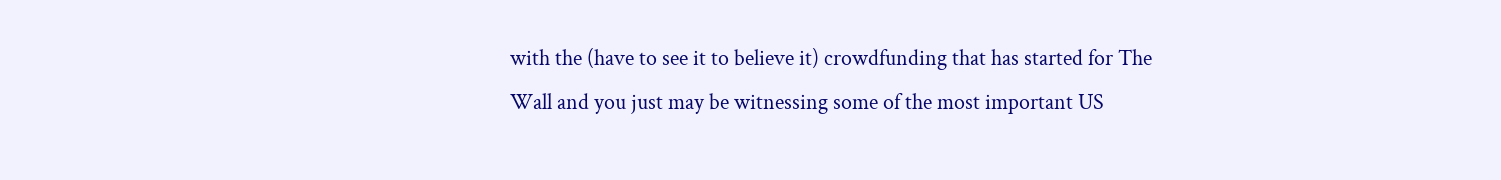with the (have to see it to believe it) crowdfunding that has started for The Wall and you just may be witnessing some of the most important US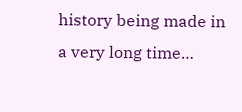history being made in a very long time…